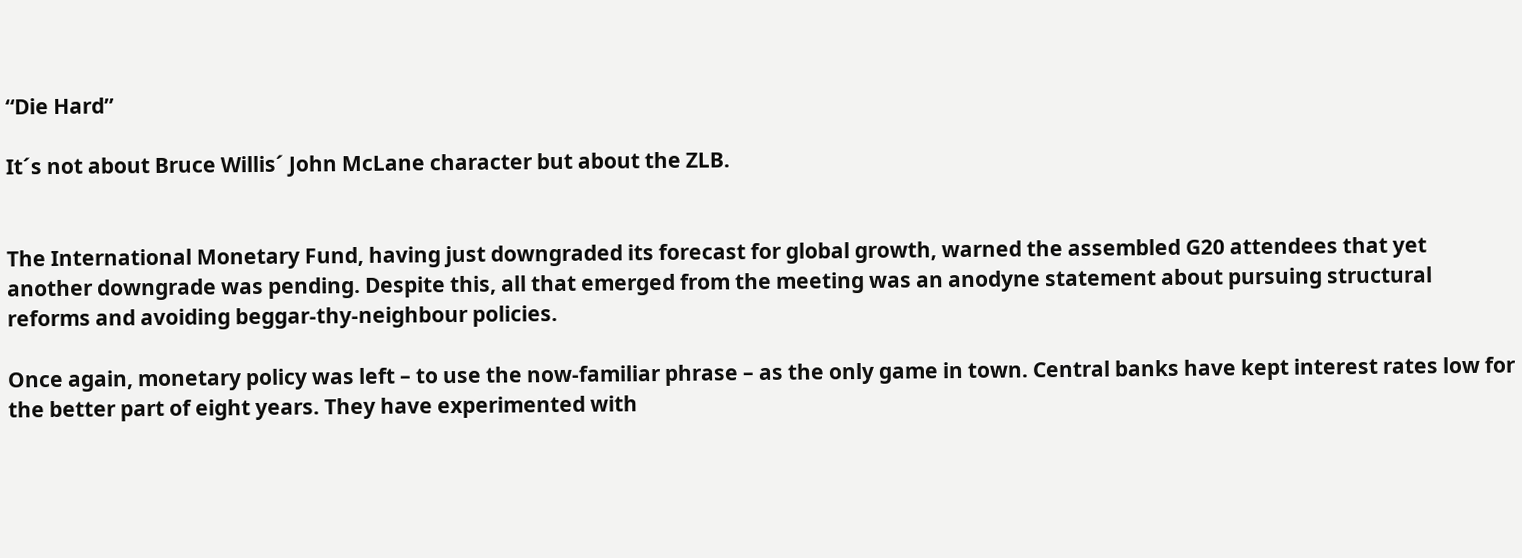“Die Hard”

It´s not about Bruce Willis´ John McLane character but about the ZLB.


The International Monetary Fund, having just downgraded its forecast for global growth, warned the assembled G20 attendees that yet another downgrade was pending. Despite this, all that emerged from the meeting was an anodyne statement about pursuing structural reforms and avoiding beggar-thy-neighbour policies.

Once again, monetary policy was left – to use the now-familiar phrase – as the only game in town. Central banks have kept interest rates low for the better part of eight years. They have experimented with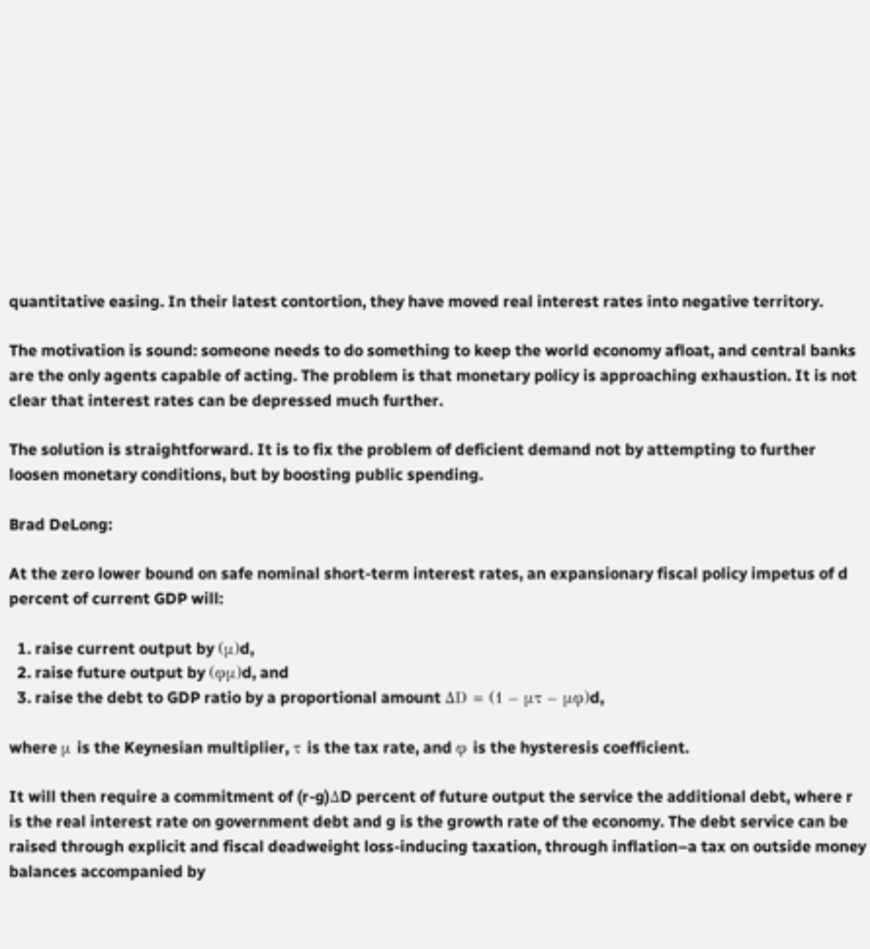quantitative easing. In their latest contortion, they have moved real interest rates into negative territory.

The motivation is sound: someone needs to do something to keep the world economy afloat, and central banks are the only agents capable of acting. The problem is that monetary policy is approaching exhaustion. It is not clear that interest rates can be depressed much further.

The solution is straightforward. It is to fix the problem of deficient demand not by attempting to further loosen monetary conditions, but by boosting public spending.

Brad DeLong:

At the zero lower bound on safe nominal short-term interest rates, an expansionary fiscal policy impetus of d percent of current GDP will:

  1. raise current output by (μ)d,
  2. raise future output by (φμ)d, and
  3. raise the debt to GDP ratio by a proportional amount ΔD = (1 – μτ – μφ)d,

where μ is the Keynesian multiplier, τ is the tax rate, and φ is the hysteresis coefficient.

It will then require a commitment of (r-g)ΔD percent of future output the service the additional debt, where r is the real interest rate on government debt and g is the growth rate of the economy. The debt service can be raised through explicit and fiscal deadweight loss-inducing taxation, through inflation–a tax on outside money balances accompanied by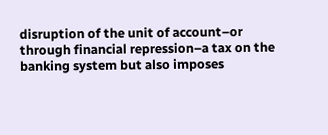disruption of the unit of account–or through financial repression–a tax on the banking system but also imposes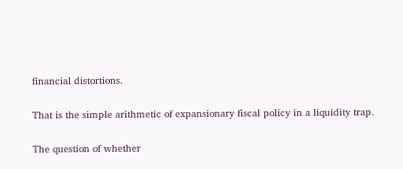financial distortions.

That is the simple arithmetic of expansionary fiscal policy in a liquidity trap.

The question of whether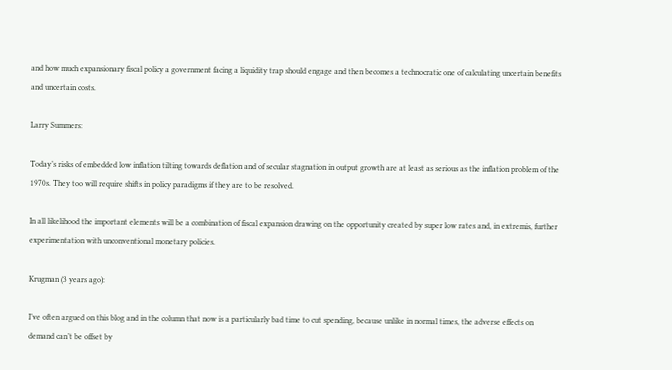and how much expansionary fiscal policy a government facing a liquidity trap should engage and then becomes a technocratic one of calculating uncertain benefits and uncertain costs.

Larry Summers:

Today’s risks of embedded low inflation tilting towards deflation and of secular stagnation in output growth are at least as serious as the inflation problem of the 1970s. They too will require shifts in policy paradigms if they are to be resolved.

In all likelihood the important elements will be a combination of fiscal expansion drawing on the opportunity created by super low rates and, in extremis, further experimentation with unconventional monetary policies.

Krugman (3 years ago):

I’ve often argued on this blog and in the column that now is a particularly bad time to cut spending, because unlike in normal times, the adverse effects on demand can’t be offset by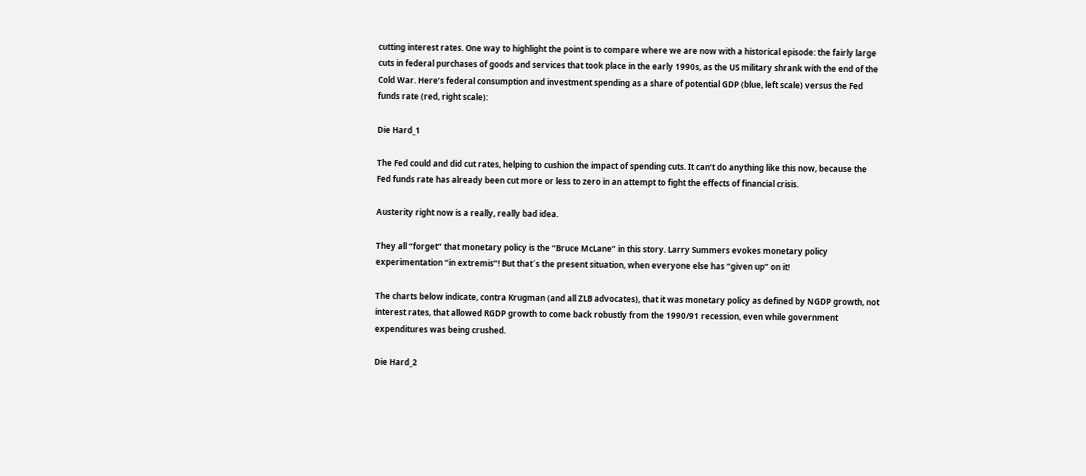cutting interest rates. One way to highlight the point is to compare where we are now with a historical episode: the fairly large cuts in federal purchases of goods and services that took place in the early 1990s, as the US military shrank with the end of the Cold War. Here’s federal consumption and investment spending as a share of potential GDP (blue, left scale) versus the Fed funds rate (red, right scale):

Die Hard_1

The Fed could and did cut rates, helping to cushion the impact of spending cuts. It can’t do anything like this now, because the Fed funds rate has already been cut more or less to zero in an attempt to fight the effects of financial crisis.

Austerity right now is a really, really bad idea.

They all “forget” that monetary policy is the “Bruce McLane” in this story. Larry Summers evokes monetary policy experimentation “in extremis”! But that´s the present situation, when everyone else has “given up” on it!

The charts below indicate, contra Krugman (and all ZLB advocates), that it was monetary policy as defined by NGDP growth, not interest rates, that allowed RGDP growth to come back robustly from the 1990/91 recession, even while government expenditures was being crushed.

Die Hard_2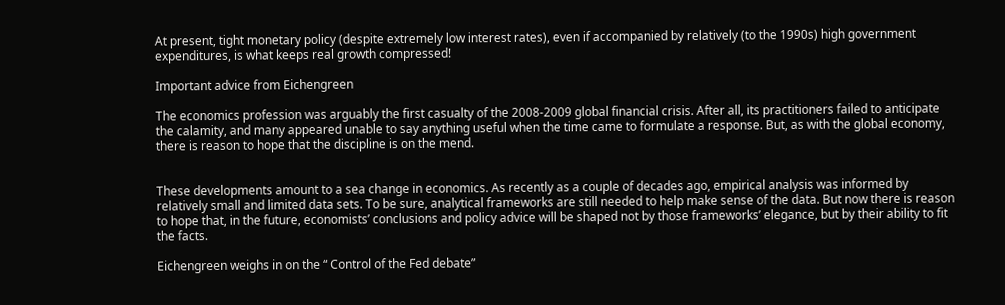At present, tight monetary policy (despite extremely low interest rates), even if accompanied by relatively (to the 1990s) high government expenditures, is what keeps real growth compressed!

Important advice from Eichengreen

The economics profession was arguably the first casualty of the 2008-2009 global financial crisis. After all, its practitioners failed to anticipate the calamity, and many appeared unable to say anything useful when the time came to formulate a response. But, as with the global economy, there is reason to hope that the discipline is on the mend.


These developments amount to a sea change in economics. As recently as a couple of decades ago, empirical analysis was informed by relatively small and limited data sets. To be sure, analytical frameworks are still needed to help make sense of the data. But now there is reason to hope that, in the future, economists’ conclusions and policy advice will be shaped not by those frameworks’ elegance, but by their ability to fit the facts.

Eichengreen weighs in on the “ Control of the Fed debate”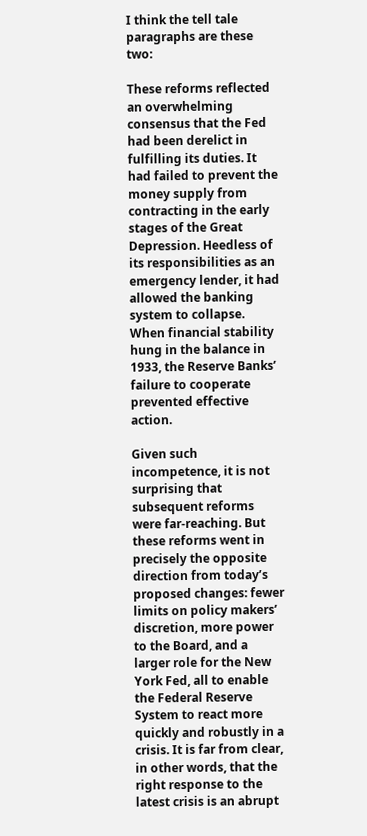I think the tell tale paragraphs are these two:

These reforms reflected an overwhelming consensus that the Fed had been derelict in fulfilling its duties. It had failed to prevent the money supply from contracting in the early stages of the Great Depression. Heedless of its responsibilities as an emergency lender, it had allowed the banking system to collapse. When financial stability hung in the balance in 1933, the Reserve Banks’ failure to cooperate prevented effective action.

Given such incompetence, it is not surprising that subsequent reforms were far-reaching. But these reforms went in precisely the opposite direction from today’s proposed changes: fewer limits on policy makers’ discretion, more power to the Board, and a larger role for the New York Fed, all to enable the Federal Reserve System to react more quickly and robustly in a crisis. It is far from clear, in other words, that the right response to the latest crisis is an abrupt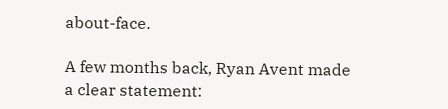about-face.

A few months back, Ryan Avent made a clear statement: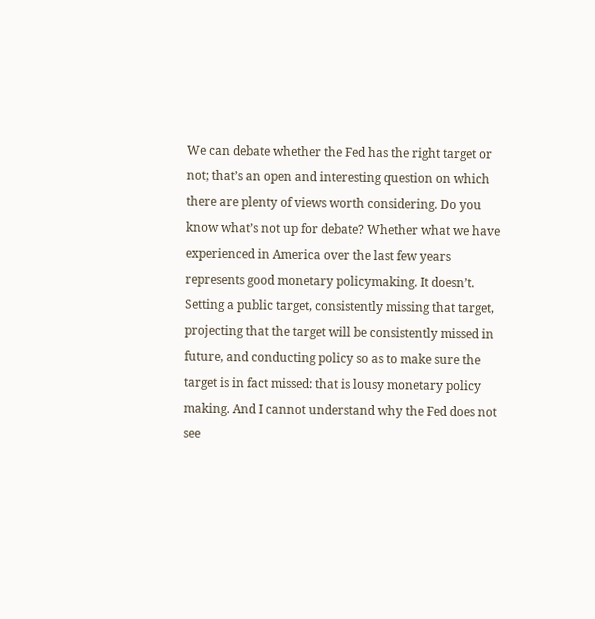We can debate whether the Fed has the right target or not; that’s an open and interesting question on which there are plenty of views worth considering. Do you know what’s not up for debate? Whether what we have experienced in America over the last few years represents good monetary policymaking. It doesn’t. Setting a public target, consistently missing that target, projecting that the target will be consistently missed in future, and conducting policy so as to make sure the target is in fact missed: that is lousy monetary policy making. And I cannot understand why the Fed does not see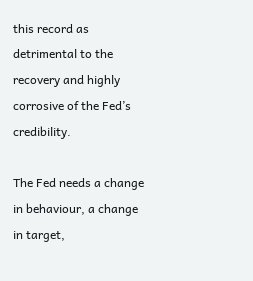this record as detrimental to the recovery and highly corrosive of the Fed’s credibility.

The Fed needs a change in behaviour, a change in target,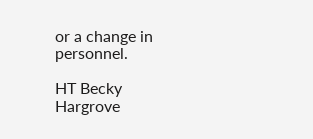or a change in personnel.

HT Becky Hargrove